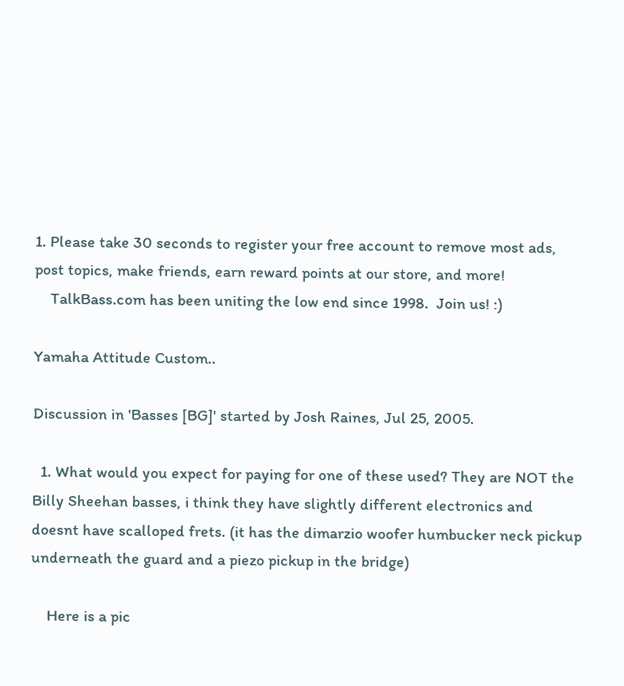1. Please take 30 seconds to register your free account to remove most ads, post topics, make friends, earn reward points at our store, and more!
    TalkBass.com has been uniting the low end since 1998.  Join us! :)

Yamaha Attitude Custom..

Discussion in 'Basses [BG]' started by Josh Raines, Jul 25, 2005.

  1. What would you expect for paying for one of these used? They are NOT the Billy Sheehan basses, i think they have slightly different electronics and doesnt have scalloped frets. (it has the dimarzio woofer humbucker neck pickup underneath the guard and a piezo pickup in the bridge)

    Here is a pic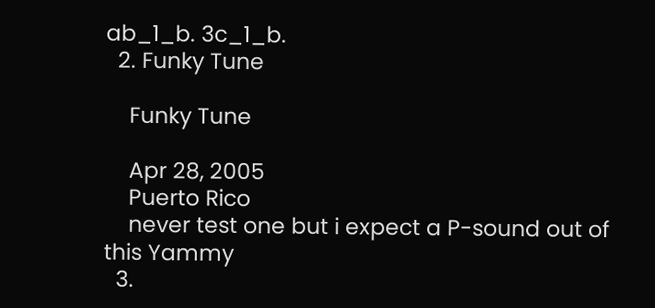ab_1_b. 3c_1_b.
  2. Funky Tune

    Funky Tune

    Apr 28, 2005
    Puerto Rico
    never test one but i expect a P-sound out of this Yammy
  3.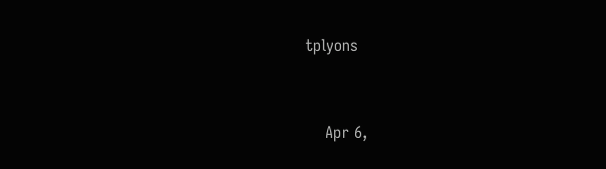tplyons


    Apr 6,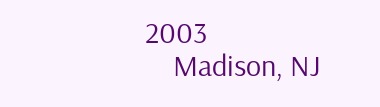2003
    Madison, NJ